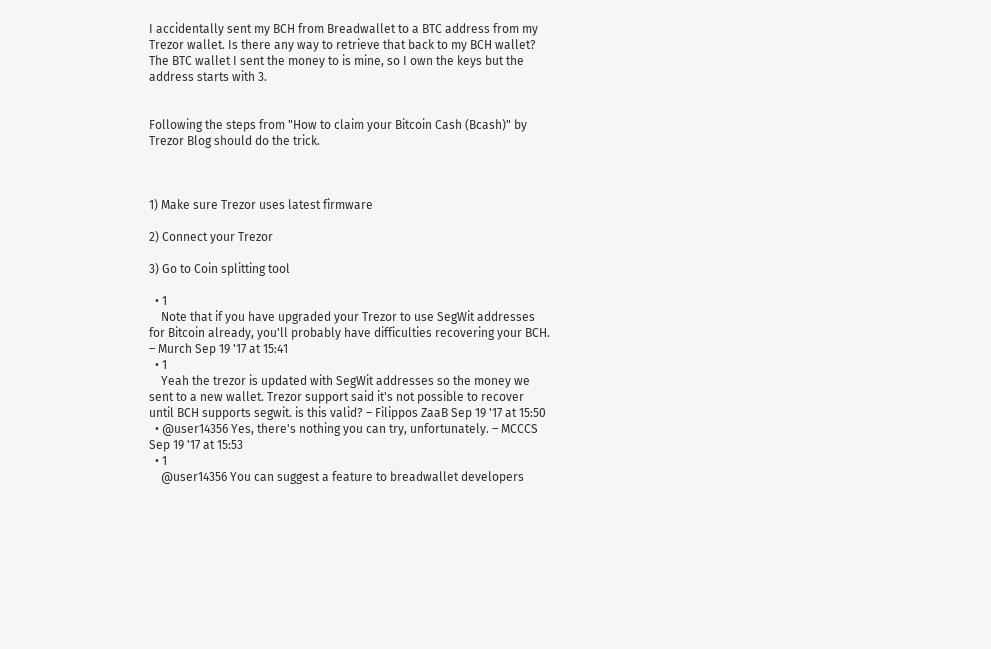I accidentally sent my BCH from Breadwallet to a BTC address from my Trezor wallet. Is there any way to retrieve that back to my BCH wallet? The BTC wallet I sent the money to is mine, so I own the keys but the address starts with 3.


Following the steps from "How to claim your Bitcoin Cash (Bcash)" by Trezor Blog should do the trick.



1) Make sure Trezor uses latest firmware

2) Connect your Trezor

3) Go to Coin splitting tool

  • 1
    Note that if you have upgraded your Trezor to use SegWit addresses for Bitcoin already, you'll probably have difficulties recovering your BCH. – Murch Sep 19 '17 at 15:41
  • 1
    Yeah the trezor is updated with SegWit addresses so the money we sent to a new wallet. Trezor support said it's not possible to recover until BCH supports segwit. is this valid? – Filippos ZaaB Sep 19 '17 at 15:50
  • @user14356 Yes, there's nothing you can try, unfortunately. – MCCCS Sep 19 '17 at 15:53
  • 1
    @user14356 You can suggest a feature to breadwallet developers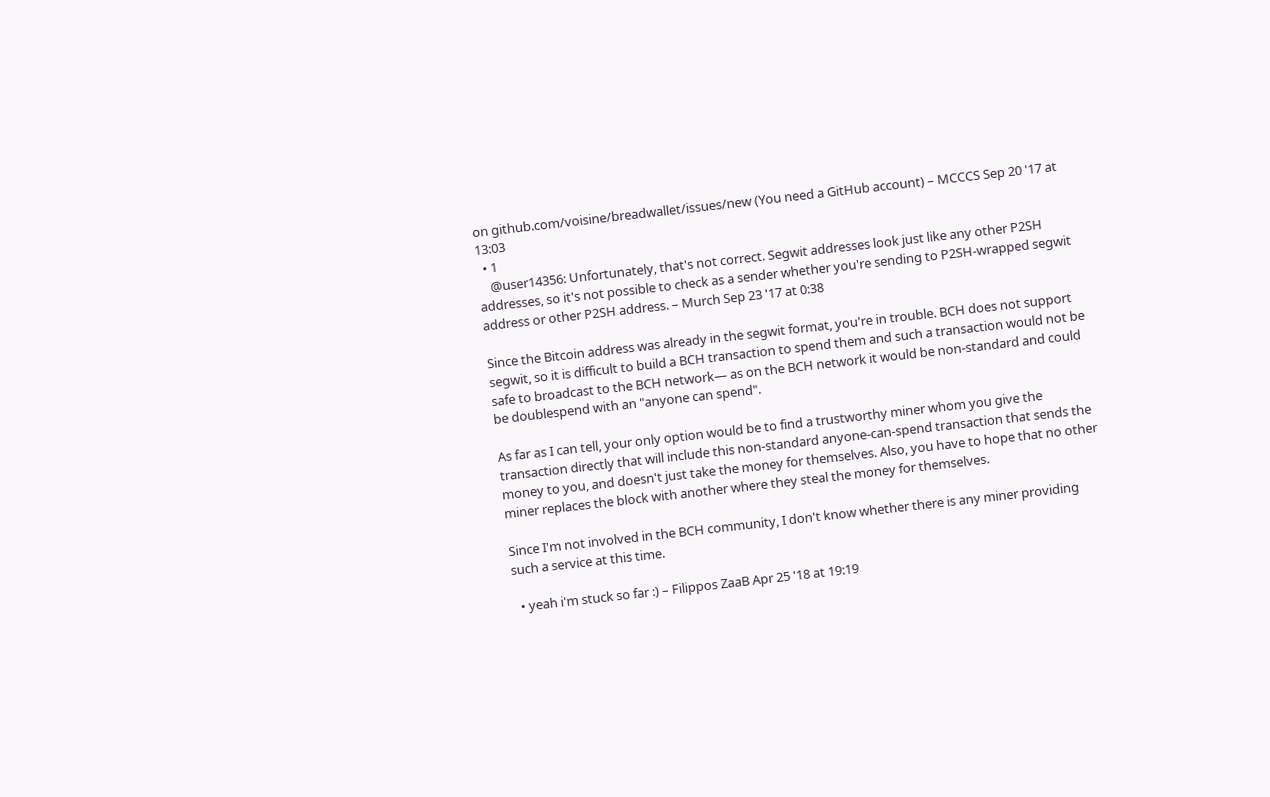on github.com/voisine/breadwallet/issues/new (You need a GitHub account) – MCCCS Sep 20 '17 at 13:03
  • 1
    @user14356: Unfortunately, that's not correct. Segwit addresses look just like any other P2SH addresses, so it's not possible to check as a sender whether you're sending to P2SH-wrapped segwit address or other P2SH address. – Murch Sep 23 '17 at 0:38

Since the Bitcoin address was already in the segwit format, you're in trouble. BCH does not support segwit, so it is difficult to build a BCH transaction to spend them and such a transaction would not be safe to broadcast to the BCH network— as on the BCH network it would be non-standard and could be doublespend with an "anyone can spend".

As far as I can tell, your only option would be to find a trustworthy miner whom you give the transaction directly that will include this non-standard anyone-can-spend transaction that sends the money to you, and doesn't just take the money for themselves. Also, you have to hope that no other miner replaces the block with another where they steal the money for themselves.

Since I'm not involved in the BCH community, I don't know whether there is any miner providing such a service at this time.

  • yeah i'm stuck so far :) – Filippos ZaaB Apr 25 '18 at 19:19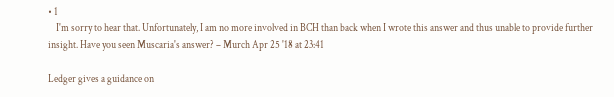• 1
    I'm sorry to hear that. Unfortunately, I am no more involved in BCH than back when I wrote this answer and thus unable to provide further insight. Have you seen Muscaria's answer? – Murch Apr 25 '18 at 23:41

Ledger gives a guidance on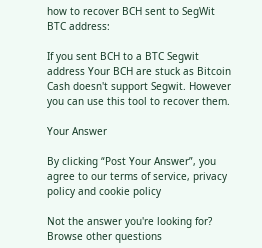how to recover BCH sent to SegWit BTC address:

If you sent BCH to a BTC Segwit address Your BCH are stuck as Bitcoin Cash doesn't support Segwit. However you can use this tool to recover them.

Your Answer

By clicking “Post Your Answer”, you agree to our terms of service, privacy policy and cookie policy

Not the answer you're looking for? Browse other questions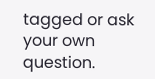tagged or ask your own question.